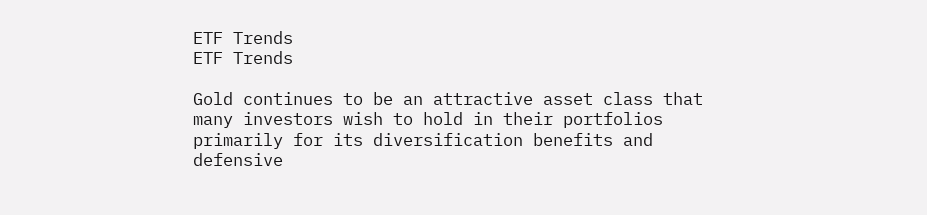ETF Trends
ETF Trends

Gold continues to be an attractive asset class that many investors wish to hold in their portfolios primarily for its diversification benefits and defensive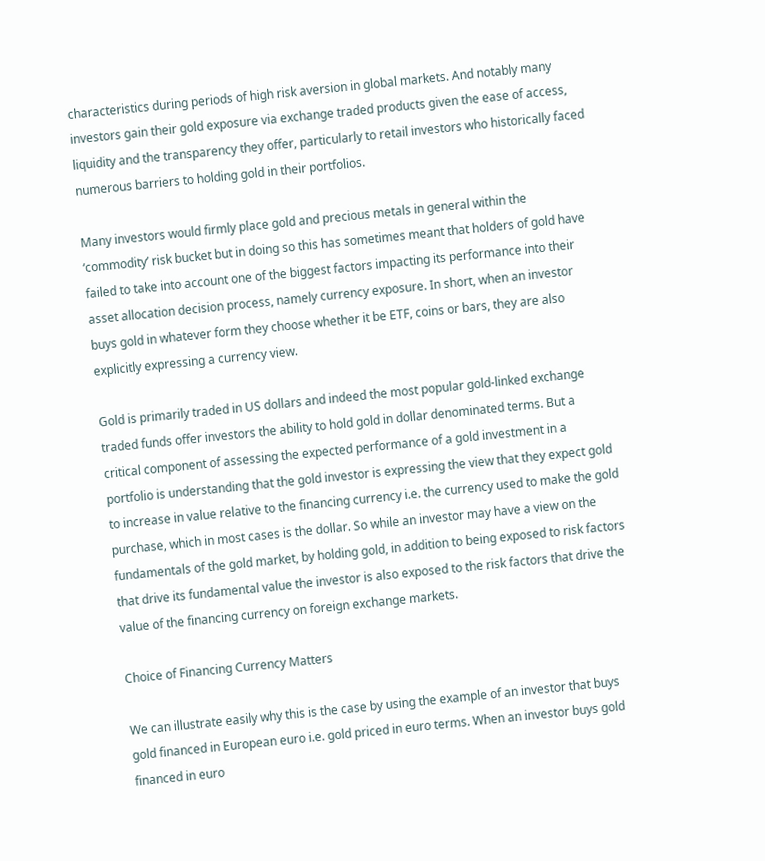characteristics during periods of high risk aversion in global markets. And notably many investors gain their gold exposure via exchange traded products given the ease of access, liquidity and the transparency they offer, particularly to retail investors who historically faced numerous barriers to holding gold in their portfolios.

Many investors would firmly place gold and precious metals in general within the ‘commodity’ risk bucket but in doing so this has sometimes meant that holders of gold have failed to take into account one of the biggest factors impacting its performance into their asset allocation decision process, namely currency exposure. In short, when an investor buys gold in whatever form they choose whether it be ETF, coins or bars, they are also explicitly expressing a currency view.

Gold is primarily traded in US dollars and indeed the most popular gold-linked exchange traded funds offer investors the ability to hold gold in dollar denominated terms. But a critical component of assessing the expected performance of a gold investment in a portfolio is understanding that the gold investor is expressing the view that they expect gold to increase in value relative to the financing currency i.e. the currency used to make the gold purchase, which in most cases is the dollar. So while an investor may have a view on the fundamentals of the gold market, by holding gold, in addition to being exposed to risk factors that drive its fundamental value the investor is also exposed to the risk factors that drive the value of the financing currency on foreign exchange markets.

Choice of Financing Currency Matters

We can illustrate easily why this is the case by using the example of an investor that buys gold financed in European euro i.e. gold priced in euro terms. When an investor buys gold financed in euro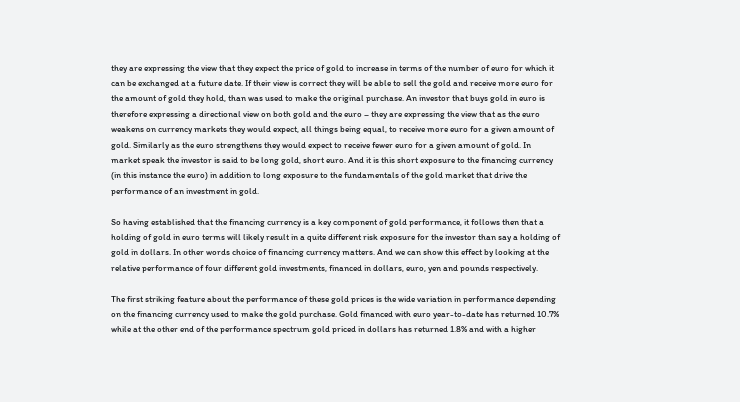they are expressing the view that they expect the price of gold to increase in terms of the number of euro for which it can be exchanged at a future date. If their view is correct they will be able to sell the gold and receive more euro for the amount of gold they hold, than was used to make the original purchase. An investor that buys gold in euro is therefore expressing a directional view on both gold and the euro – they are expressing the view that as the euro weakens on currency markets they would expect, all things being equal, to receive more euro for a given amount of gold. Similarly as the euro strengthens they would expect to receive fewer euro for a given amount of gold. In market speak the investor is said to be long gold, short euro. And it is this short exposure to the financing currency (in this instance the euro) in addition to long exposure to the fundamentals of the gold market that drive the performance of an investment in gold.

So having established that the financing currency is a key component of gold performance, it follows then that a holding of gold in euro terms will likely result in a quite different risk exposure for the investor than say a holding of gold in dollars. In other words choice of financing currency matters. And we can show this effect by looking at the relative performance of four different gold investments, financed in dollars, euro, yen and pounds respectively.

The first striking feature about the performance of these gold prices is the wide variation in performance depending on the financing currency used to make the gold purchase. Gold financed with euro year-to-date has returned 10.7% while at the other end of the performance spectrum gold priced in dollars has returned 1.8% and with a higher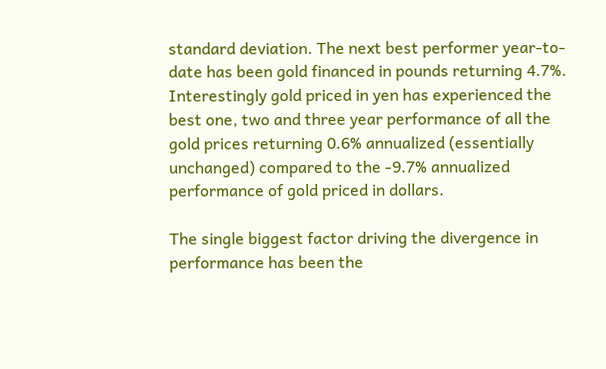standard deviation. The next best performer year-to-date has been gold financed in pounds returning 4.7%. Interestingly gold priced in yen has experienced the best one, two and three year performance of all the gold prices returning 0.6% annualized (essentially unchanged) compared to the -9.7% annualized performance of gold priced in dollars.

The single biggest factor driving the divergence in performance has been the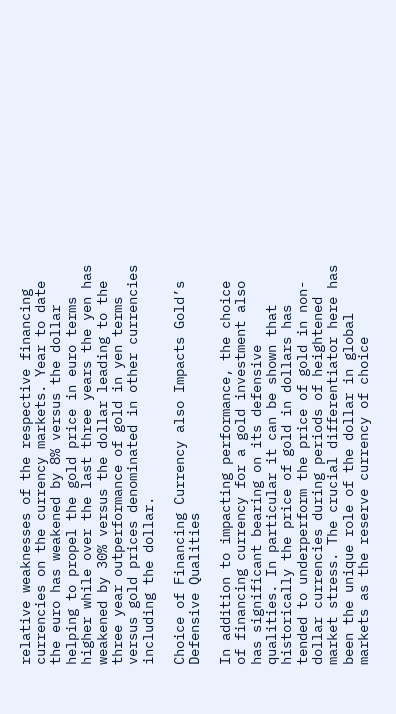relative weaknesses of the respective financing currencies on the currency markets. Year to date the euro has weakened by 8% versus the dollar helping to propel the gold price in euro terms higher while over the last three years the yen has weakened by 30% versus the dollar leading to the three year outperformance of gold in yen terms versus gold prices denominated in other currencies including the dollar.

Choice of Financing Currency also Impacts Gold’s Defensive Qualities

In addition to impacting performance, the choice of financing currency for a gold investment also has significant bearing on its defensive qualities. In particular it can be shown that historically the price of gold in dollars has tended to underperform the price of gold in non-dollar currencies during periods of heightened market stress. The crucial differentiator here has been the unique role of the dollar in global markets as the reserve currency of choice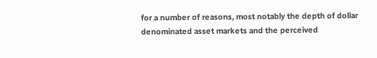for a number of reasons, most notably the depth of dollar denominated asset markets and the perceived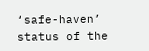‘safe-haven’ status of the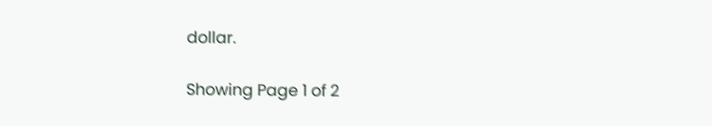dollar.

Showing Page 1 of 2